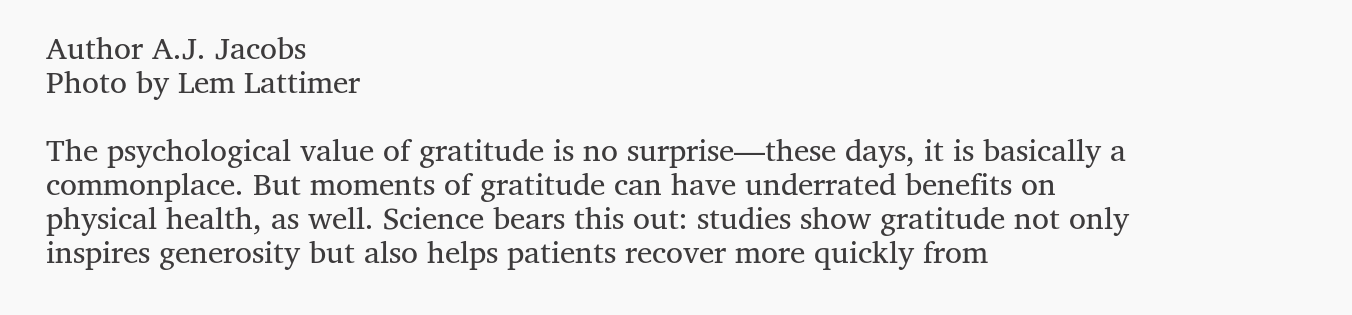Author A.J. Jacobs
Photo by Lem Lattimer

The psychological value of gratitude is no surprise—these days, it is basically a commonplace. But moments of gratitude can have underrated benefits on physical health, as well. Science bears this out: studies show gratitude not only inspires generosity but also helps patients recover more quickly from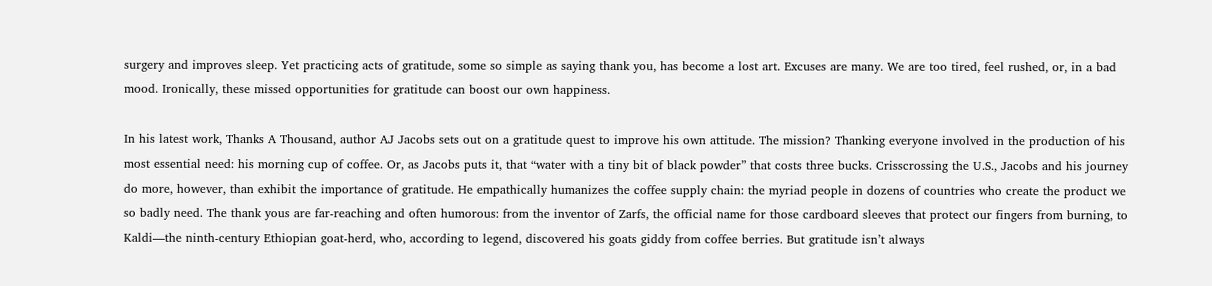surgery and improves sleep. Yet practicing acts of gratitude, some so simple as saying thank you, has become a lost art. Excuses are many. We are too tired, feel rushed, or, in a bad mood. Ironically, these missed opportunities for gratitude can boost our own happiness.

In his latest work, Thanks A Thousand, author AJ Jacobs sets out on a gratitude quest to improve his own attitude. The mission? Thanking everyone involved in the production of his most essential need: his morning cup of coffee. Or, as Jacobs puts it, that “water with a tiny bit of black powder” that costs three bucks. Crisscrossing the U.S., Jacobs and his journey do more, however, than exhibit the importance of gratitude. He empathically humanizes the coffee supply chain: the myriad people in dozens of countries who create the product we so badly need. The thank yous are far-reaching and often humorous: from the inventor of Zarfs, the official name for those cardboard sleeves that protect our fingers from burning, to Kaldi—the ninth-century Ethiopian goat-herd, who, according to legend, discovered his goats giddy from coffee berries. But gratitude isn’t always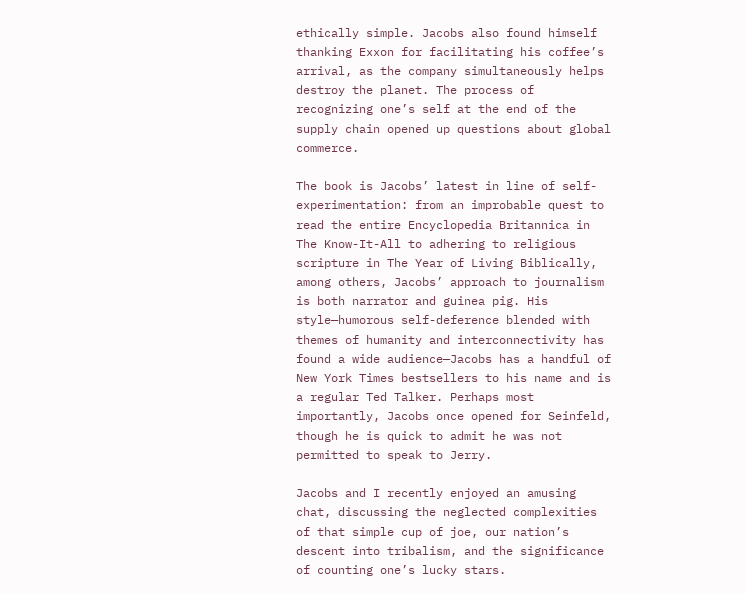ethically simple. Jacobs also found himself thanking Exxon for facilitating his coffee’s arrival, as the company simultaneously helps destroy the planet. The process of recognizing one’s self at the end of the supply chain opened up questions about global commerce.

The book is Jacobs’ latest in line of self-experimentation: from an improbable quest to read the entire Encyclopedia Britannica in The Know-It-All to adhering to religious scripture in The Year of Living Biblically, among others, Jacobs’ approach to journalism is both narrator and guinea pig. His style—humorous self-deference blended with themes of humanity and interconnectivity has found a wide audience—Jacobs has a handful of New York Times bestsellers to his name and is a regular Ted Talker. Perhaps most importantly, Jacobs once opened for Seinfeld, though he is quick to admit he was not permitted to speak to Jerry.

Jacobs and I recently enjoyed an amusing chat, discussing the neglected complexities of that simple cup of joe, our nation’s descent into tribalism, and the significance of counting one’s lucky stars.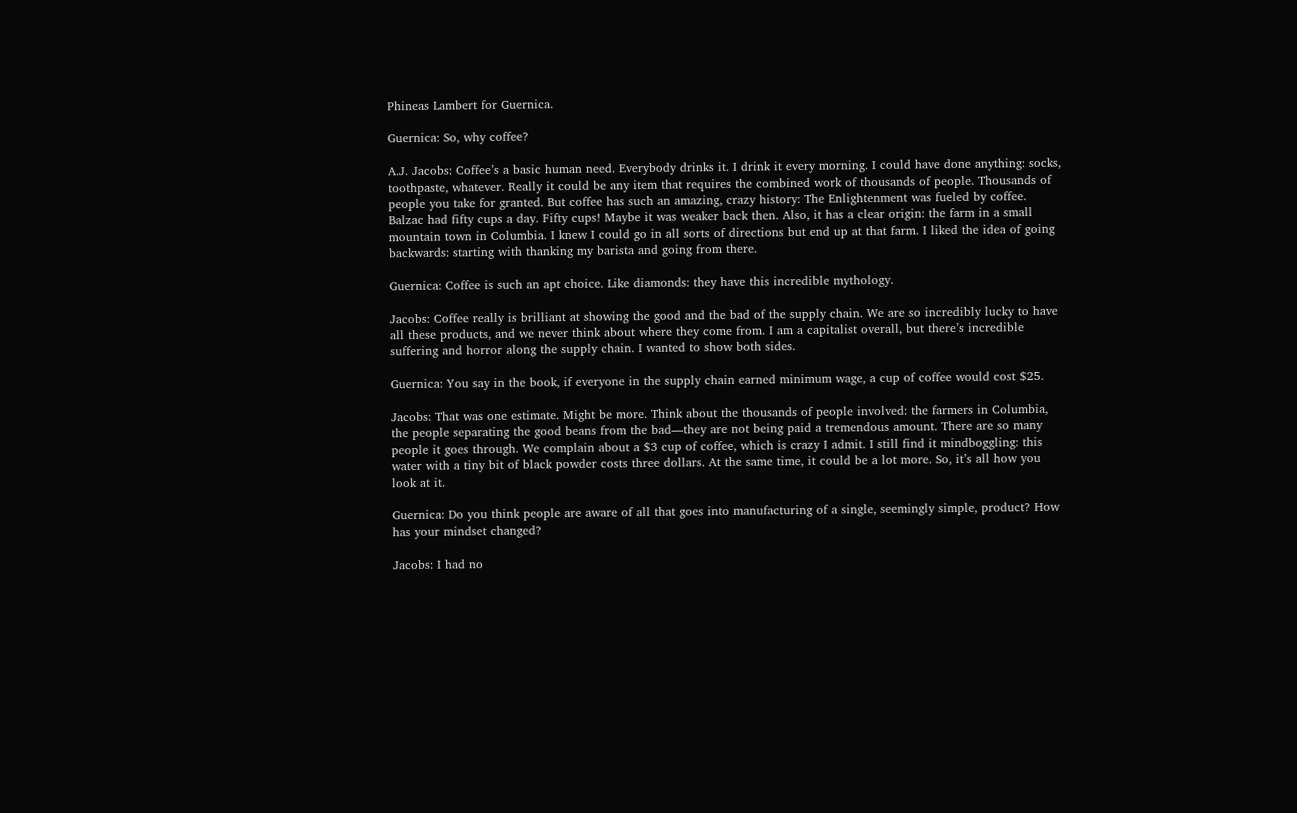Phineas Lambert for Guernica.

Guernica: So, why coffee?

A.J. Jacobs: Coffee’s a basic human need. Everybody drinks it. I drink it every morning. I could have done anything: socks, toothpaste, whatever. Really it could be any item that requires the combined work of thousands of people. Thousands of people you take for granted. But coffee has such an amazing, crazy history: The Enlightenment was fueled by coffee. Balzac had fifty cups a day. Fifty cups! Maybe it was weaker back then. Also, it has a clear origin: the farm in a small mountain town in Columbia. I knew I could go in all sorts of directions but end up at that farm. I liked the idea of going backwards: starting with thanking my barista and going from there.

Guernica: Coffee is such an apt choice. Like diamonds: they have this incredible mythology.

Jacobs: Coffee really is brilliant at showing the good and the bad of the supply chain. We are so incredibly lucky to have all these products, and we never think about where they come from. I am a capitalist overall, but there’s incredible suffering and horror along the supply chain. I wanted to show both sides.

Guernica: You say in the book, if everyone in the supply chain earned minimum wage, a cup of coffee would cost $25.

Jacobs: That was one estimate. Might be more. Think about the thousands of people involved: the farmers in Columbia, the people separating the good beans from the bad—they are not being paid a tremendous amount. There are so many people it goes through. We complain about a $3 cup of coffee, which is crazy I admit. I still find it mindboggling: this water with a tiny bit of black powder costs three dollars. At the same time, it could be a lot more. So, it’s all how you look at it.

Guernica: Do you think people are aware of all that goes into manufacturing of a single, seemingly simple, product? How has your mindset changed?

Jacobs: I had no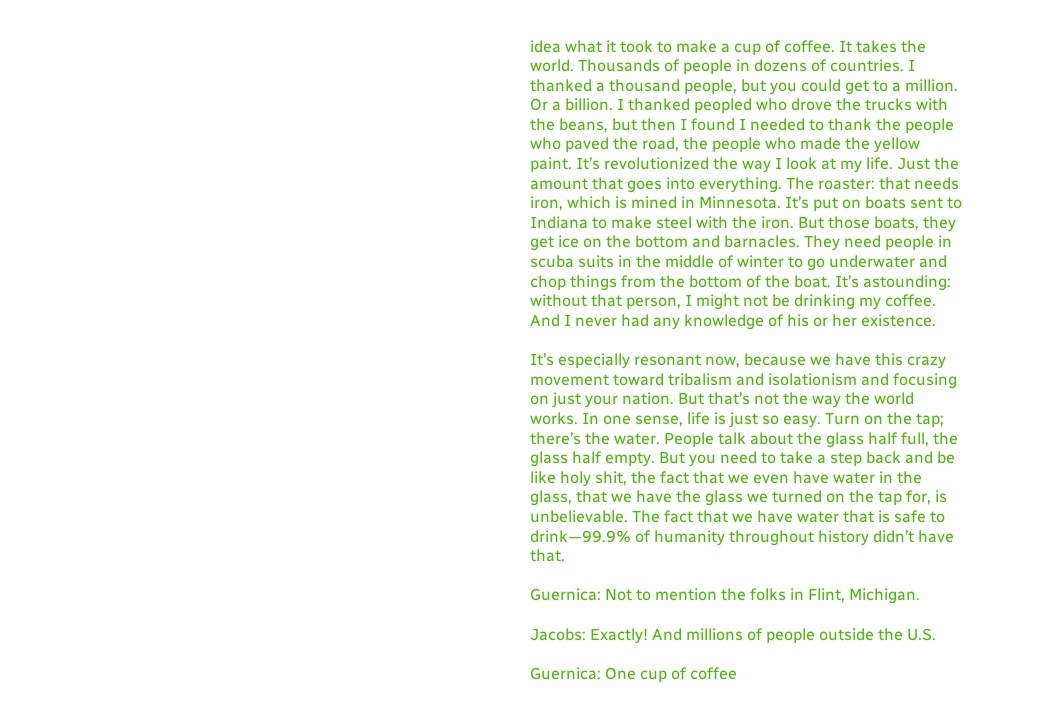idea what it took to make a cup of coffee. It takes the world. Thousands of people in dozens of countries. I thanked a thousand people, but you could get to a million. Or a billion. I thanked peopled who drove the trucks with the beans, but then I found I needed to thank the people who paved the road, the people who made the yellow paint. It’s revolutionized the way I look at my life. Just the amount that goes into everything. The roaster: that needs iron, which is mined in Minnesota. It’s put on boats sent to Indiana to make steel with the iron. But those boats, they get ice on the bottom and barnacles. They need people in scuba suits in the middle of winter to go underwater and chop things from the bottom of the boat. It’s astounding: without that person, I might not be drinking my coffee. And I never had any knowledge of his or her existence.

It’s especially resonant now, because we have this crazy movement toward tribalism and isolationism and focusing on just your nation. But that’s not the way the world works. In one sense, life is just so easy. Turn on the tap; there’s the water. People talk about the glass half full, the glass half empty. But you need to take a step back and be like holy shit, the fact that we even have water in the glass, that we have the glass we turned on the tap for, is unbelievable. The fact that we have water that is safe to drink—99.9% of humanity throughout history didn’t have that.

Guernica: Not to mention the folks in Flint, Michigan.

Jacobs: Exactly! And millions of people outside the U.S.

Guernica: One cup of coffee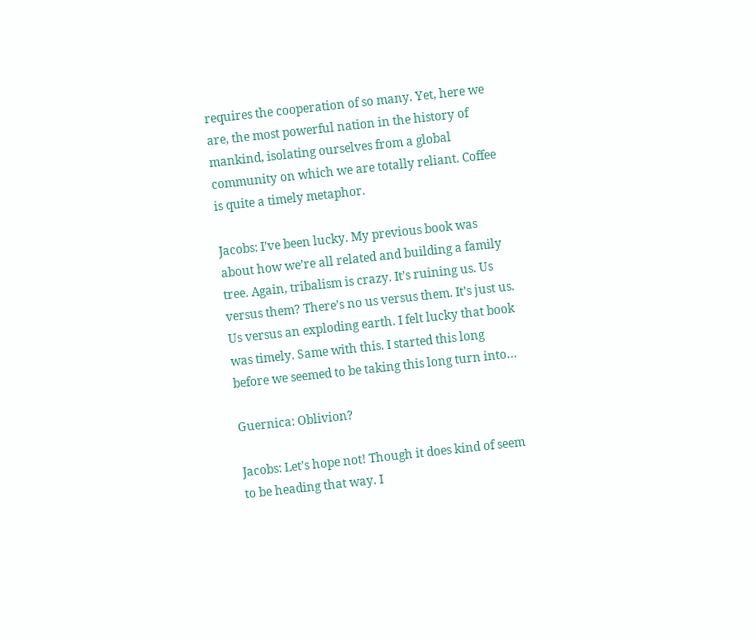requires the cooperation of so many. Yet, here we are, the most powerful nation in the history of mankind, isolating ourselves from a global community on which we are totally reliant. Coffee is quite a timely metaphor.

Jacobs: I’ve been lucky. My previous book was about how we’re all related and building a family tree. Again, tribalism is crazy. It’s ruining us. Us versus them? There’s no us versus them. It’s just us. Us versus an exploding earth. I felt lucky that book was timely. Same with this. I started this long before we seemed to be taking this long turn into…

Guernica: Oblivion?

Jacobs: Let’s hope not! Though it does kind of seem to be heading that way. I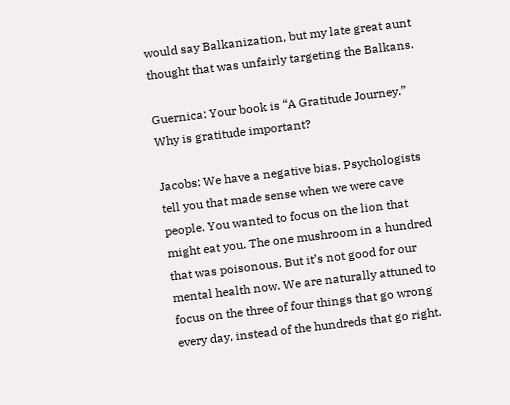would say Balkanization, but my late great aunt thought that was unfairly targeting the Balkans.

Guernica: Your book is “A Gratitude Journey.” Why is gratitude important?

Jacobs: We have a negative bias. Psychologists tell you that made sense when we were cave people. You wanted to focus on the lion that might eat you. The one mushroom in a hundred that was poisonous. But it’s not good for our mental health now. We are naturally attuned to focus on the three of four things that go wrong every day, instead of the hundreds that go right.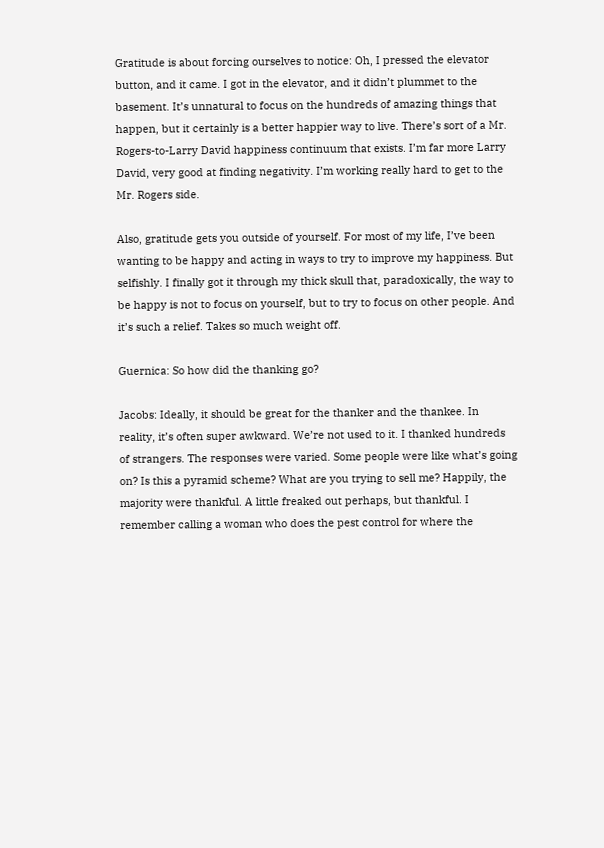Gratitude is about forcing ourselves to notice: Oh, I pressed the elevator button, and it came. I got in the elevator, and it didn’t plummet to the basement. It’s unnatural to focus on the hundreds of amazing things that happen, but it certainly is a better happier way to live. There’s sort of a Mr. Rogers-to-Larry David happiness continuum that exists. I’m far more Larry David, very good at finding negativity. I’m working really hard to get to the Mr. Rogers side.

Also, gratitude gets you outside of yourself. For most of my life, I’ve been wanting to be happy and acting in ways to try to improve my happiness. But selfishly. I finally got it through my thick skull that, paradoxically, the way to be happy is not to focus on yourself, but to try to focus on other people. And it’s such a relief. Takes so much weight off.

Guernica: So how did the thanking go?

Jacobs: Ideally, it should be great for the thanker and the thankee. In reality, it’s often super awkward. We’re not used to it. I thanked hundreds of strangers. The responses were varied. Some people were like what’s going on? Is this a pyramid scheme? What are you trying to sell me? Happily, the majority were thankful. A little freaked out perhaps, but thankful. I remember calling a woman who does the pest control for where the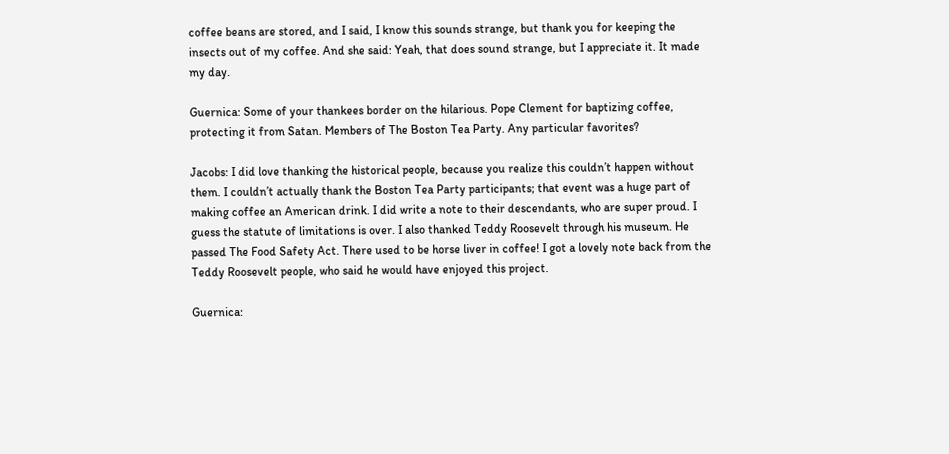coffee beans are stored, and I said, I know this sounds strange, but thank you for keeping the insects out of my coffee. And she said: Yeah, that does sound strange, but I appreciate it. It made my day.

Guernica: Some of your thankees border on the hilarious. Pope Clement for baptizing coffee, protecting it from Satan. Members of The Boston Tea Party. Any particular favorites?

Jacobs: I did love thanking the historical people, because you realize this couldn’t happen without them. I couldn’t actually thank the Boston Tea Party participants; that event was a huge part of making coffee an American drink. I did write a note to their descendants, who are super proud. I guess the statute of limitations is over. I also thanked Teddy Roosevelt through his museum. He passed The Food Safety Act. There used to be horse liver in coffee! I got a lovely note back from the Teddy Roosevelt people, who said he would have enjoyed this project.

Guernica: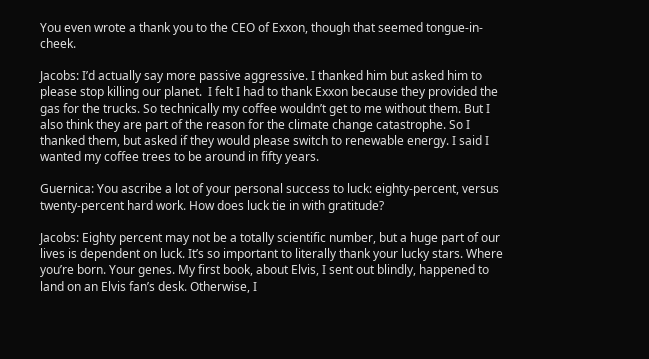You even wrote a thank you to the CEO of Exxon, though that seemed tongue-in-cheek.

Jacobs: I’d actually say more passive aggressive. I thanked him but asked him to please stop killing our planet.  I felt I had to thank Exxon because they provided the gas for the trucks. So technically my coffee wouldn’t get to me without them. But I also think they are part of the reason for the climate change catastrophe. So I thanked them, but asked if they would please switch to renewable energy. I said I wanted my coffee trees to be around in fifty years.

Guernica: You ascribe a lot of your personal success to luck: eighty-percent, versus twenty-percent hard work. How does luck tie in with gratitude?

Jacobs: Eighty percent may not be a totally scientific number, but a huge part of our lives is dependent on luck. It’s so important to literally thank your lucky stars. Where you’re born. Your genes. My first book, about Elvis, I sent out blindly, happened to land on an Elvis fan’s desk. Otherwise, I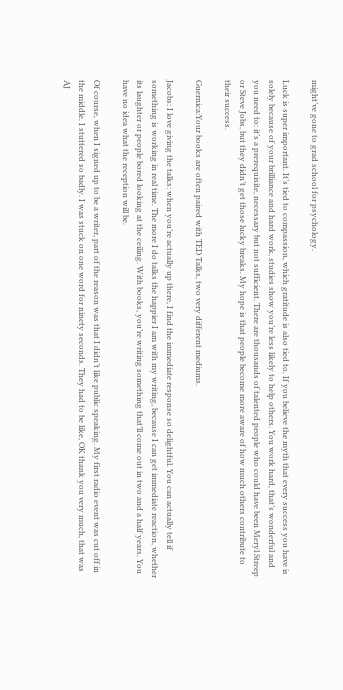might’ve gone to grad school for psychology.

Luck is super important. It’s tied to compassion, which gratitude is also tied to. If you believe the myth that every success you have is solely because of your brilliance and hard work, studies show you’re less likely to help others. You work hard, that’s wonderful and you need to: it’s a prerequisite, necessary but not sufficient. There are thousands of talented people who could have been Meryl Streep or Steve Jobs, but they didn’t get those lucky breaks. My hope is that people become more aware of how much others contribute to their success.

Guernica:Your books are often paired with TED Talks, two very different mediums.

Jacobs: I love giving the talks: when you’re actually up there, I find the immediate response so delightful. You can actually tell if something is working in real time. The more I do talks the happier I am with my writing, because I can get immediate reaction, whether its laughter or people bored looking at the ceiling. With books, you’re writing something that’ll come out in two and a half years. You have no idea what the reception will be.

Of course, when I signed up to be a writer, part of the reason was that I didn’t like public speaking. My first radio event was cut off in the middle. I stuttered so badly. I was stuck on one word for ninety seconds. They had to be like, OK thank you very much, that was AJ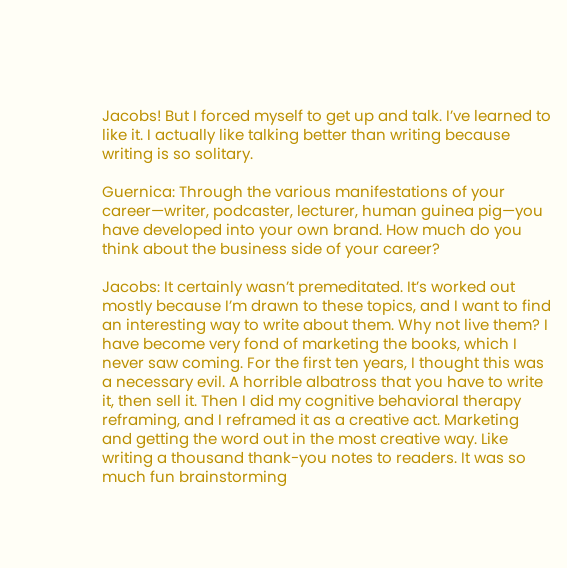Jacobs! But I forced myself to get up and talk. I’ve learned to like it. I actually like talking better than writing because writing is so solitary.

Guernica: Through the various manifestations of your career—writer, podcaster, lecturer, human guinea pig—you have developed into your own brand. How much do you think about the business side of your career?

Jacobs: It certainly wasn’t premeditated. It’s worked out mostly because I’m drawn to these topics, and I want to find an interesting way to write about them. Why not live them? I have become very fond of marketing the books, which I never saw coming. For the first ten years, I thought this was a necessary evil. A horrible albatross that you have to write it, then sell it. Then I did my cognitive behavioral therapy reframing, and I reframed it as a creative act. Marketing and getting the word out in the most creative way. Like writing a thousand thank-you notes to readers. It was so much fun brainstorming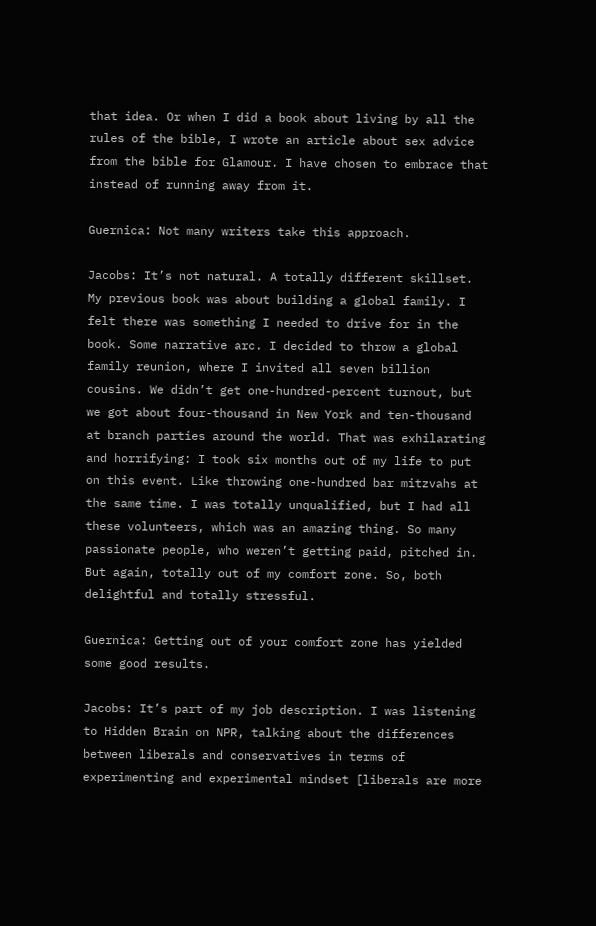that idea. Or when I did a book about living by all the rules of the bible, I wrote an article about sex advice from the bible for Glamour. I have chosen to embrace that instead of running away from it.

Guernica: Not many writers take this approach.

Jacobs: It’s not natural. A totally different skillset. My previous book was about building a global family. I felt there was something I needed to drive for in the book. Some narrative arc. I decided to throw a global family reunion, where I invited all seven billion cousins. We didn’t get one-hundred-percent turnout, but we got about four-thousand in New York and ten-thousand at branch parties around the world. That was exhilarating and horrifying: I took six months out of my life to put on this event. Like throwing one-hundred bar mitzvahs at the same time. I was totally unqualified, but I had all these volunteers, which was an amazing thing. So many passionate people, who weren’t getting paid, pitched in. But again, totally out of my comfort zone. So, both delightful and totally stressful.

Guernica: Getting out of your comfort zone has yielded some good results.

Jacobs: It’s part of my job description. I was listening to Hidden Brain on NPR, talking about the differences between liberals and conservatives in terms of experimenting and experimental mindset [liberals are more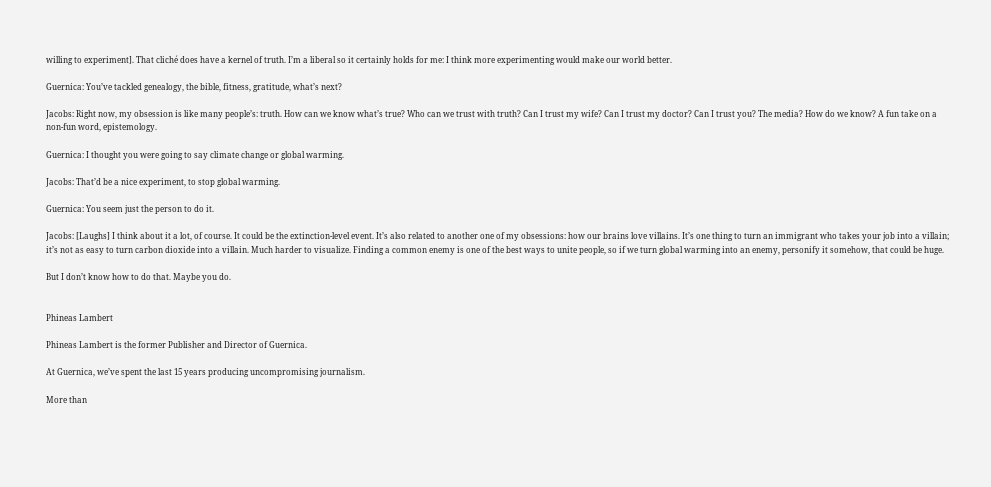willing to experiment]. That cliché does have a kernel of truth. I’m a liberal so it certainly holds for me: I think more experimenting would make our world better.

Guernica: You’ve tackled genealogy, the bible, fitness, gratitude, what’s next?

Jacobs: Right now, my obsession is like many people’s: truth. How can we know what’s true? Who can we trust with truth? Can I trust my wife? Can I trust my doctor? Can I trust you? The media? How do we know? A fun take on a non-fun word, epistemology.

Guernica: I thought you were going to say climate change or global warming.

Jacobs: That’d be a nice experiment, to stop global warming.

Guernica: You seem just the person to do it.

Jacobs: [Laughs] I think about it a lot, of course. It could be the extinction-level event. It’s also related to another one of my obsessions: how our brains love villains. It’s one thing to turn an immigrant who takes your job into a villain; it’s not as easy to turn carbon dioxide into a villain. Much harder to visualize. Finding a common enemy is one of the best ways to unite people, so if we turn global warming into an enemy, personify it somehow, that could be huge.

But I don’t know how to do that. Maybe you do.


Phineas Lambert

Phineas Lambert is the former Publisher and Director of Guernica.

At Guernica, we’ve spent the last 15 years producing uncompromising journalism.

More than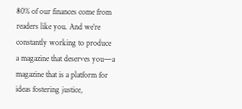80% of our finances come from readers like you. And we’re constantly working to produce a magazine that deserves you—a magazine that is a platform for ideas fostering justice,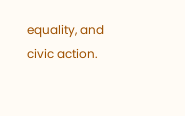equality, and civic action.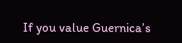If you value Guernica’s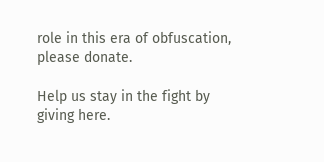role in this era of obfuscation, please donate.

Help us stay in the fight by giving here.